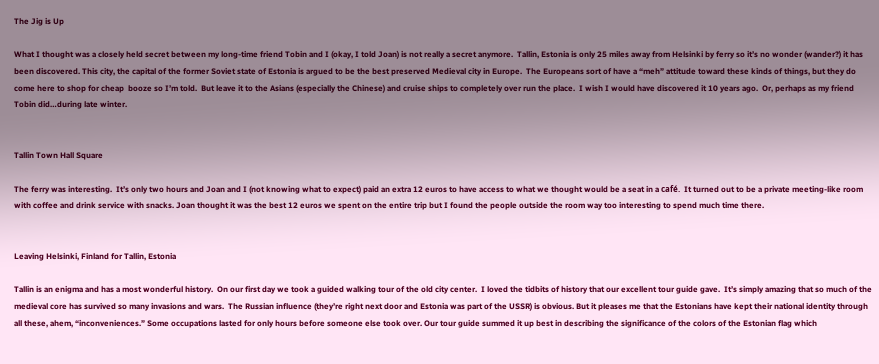The Jig is Up

What I thought was a closely held secret between my long-time friend Tobin and I (okay, I told Joan) is not really a secret anymore.  Tallin, Estonia is only 25 miles away from Helsinki by ferry so it’s no wonder (wander?) it has been discovered. This city, the capital of the former Soviet state of Estonia is argued to be the best preserved Medieval city in Europe.  The Europeans sort of have a “meh” attitude toward these kinds of things, but they do come here to shop for cheap  booze so I’m told.  But leave it to the Asians (especially the Chinese) and cruise ships to completely over run the place.  I wish I would have discovered it 10 years ago.  Or, perhaps as my friend Tobin did…during late winter.


Tallin Town Hall Square

The ferry was interesting.  It’s only two hours and Joan and I (not knowing what to expect) paid an extra 12 euros to have access to what we thought would be a seat in a café.  It turned out to be a private meeting-like room with coffee and drink service with snacks. Joan thought it was the best 12 euros we spent on the entire trip but I found the people outside the room way too interesting to spend much time there.


Leaving Helsinki, Finland for Tallin, Estonia

Tallin is an enigma and has a most wonderful history.  On our first day we took a guided walking tour of the old city center.  I loved the tidbits of history that our excellent tour guide gave.  It’s simply amazing that so much of the medieval core has survived so many invasions and wars.  The Russian influence (they’re right next door and Estonia was part of the USSR) is obvious. But it pleases me that the Estonians have kept their national identity through all these, ahem, “inconveniences.” Some occupations lasted for only hours before someone else took over. Our tour guide summed it up best in describing the significance of the colors of the Estonian flag which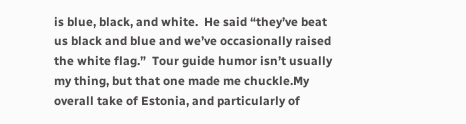is blue, black, and white.  He said “they’ve beat us black and blue and we’ve occasionally raised the white flag.”  Tour guide humor isn’t usually my thing, but that one made me chuckle.My overall take of Estonia, and particularly of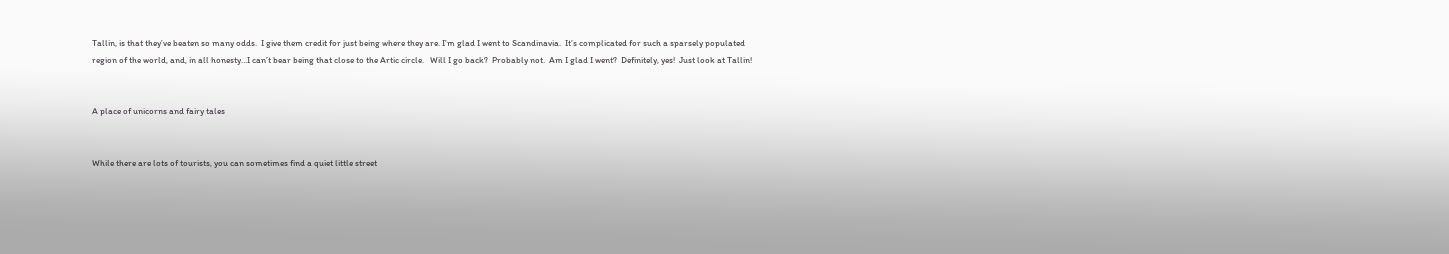Tallin, is that they’ve beaten so many odds.  I give them credit for just being where they are. I’m glad I went to Scandinavia.  It’s complicated for such a sparsely populated region of the world, and, in all honesty…I can’t bear being that close to the Artic circle.   Will I go back?  Probably not.  Am I glad I went?  Definitely, yes!  Just look at Tallin!


A place of unicorns and fairy tales


While there are lots of tourists, you can sometimes find a quiet little street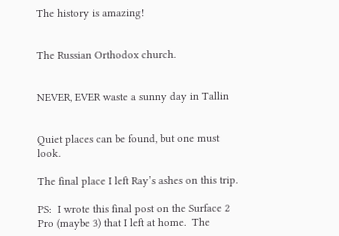The history is amazing!


The Russian Orthodox church.


NEVER, EVER waste a sunny day in Tallin


Quiet places can be found, but one must look.

The final place I left Ray’s ashes on this trip.

PS:  I wrote this final post on the Surface 2 Pro (maybe 3) that I left at home.  The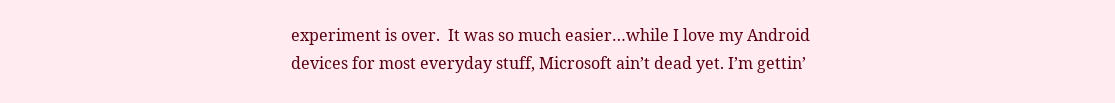experiment is over.  It was so much easier…while I love my Android devices for most everyday stuff, Microsoft ain’t dead yet. I’m gettin’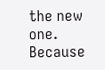the new one.  Because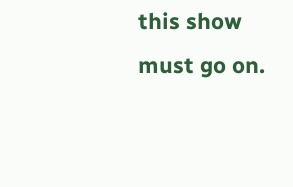this show must go on.